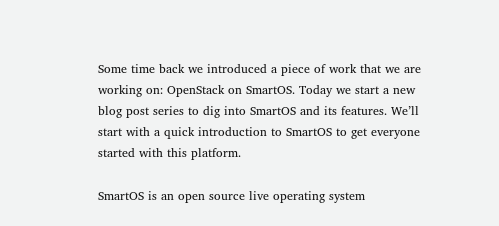Some time back we introduced a piece of work that we are working on: OpenStack on SmartOS. Today we start a new blog post series to dig into SmartOS and its features. We’ll start with a quick introduction to SmartOS to get everyone started with this platform.

SmartOS is an open source live operating system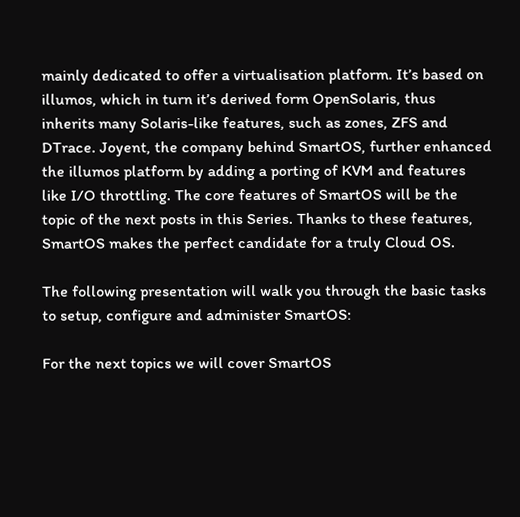mainly dedicated to offer a virtualisation platform. It’s based on illumos, which in turn it’s derived form OpenSolaris, thus inherits many Solaris-like features, such as zones, ZFS and DTrace. Joyent, the company behind SmartOS, further enhanced the illumos platform by adding a porting of KVM and features like I/O throttling. The core features of SmartOS will be the topic of the next posts in this Series. Thanks to these features, SmartOS makes the perfect candidate for a truly Cloud OS.

The following presentation will walk you through the basic tasks to setup, configure and administer SmartOS:

For the next topics we will cover SmartOS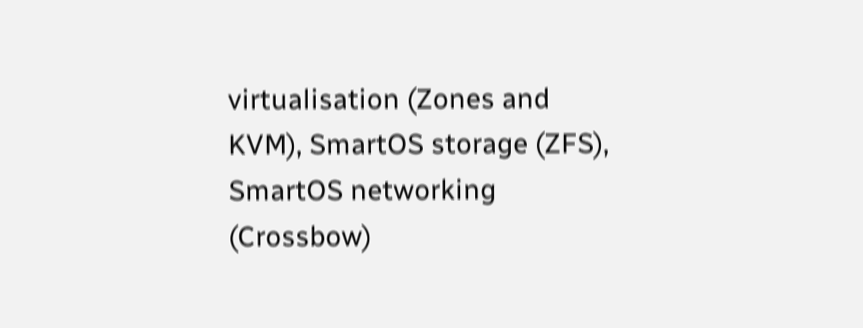virtualisation (Zones and KVM), SmartOS storage (ZFS), SmartOS networking (Crossbow)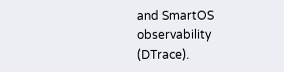and SmartOS observability (DTrace).